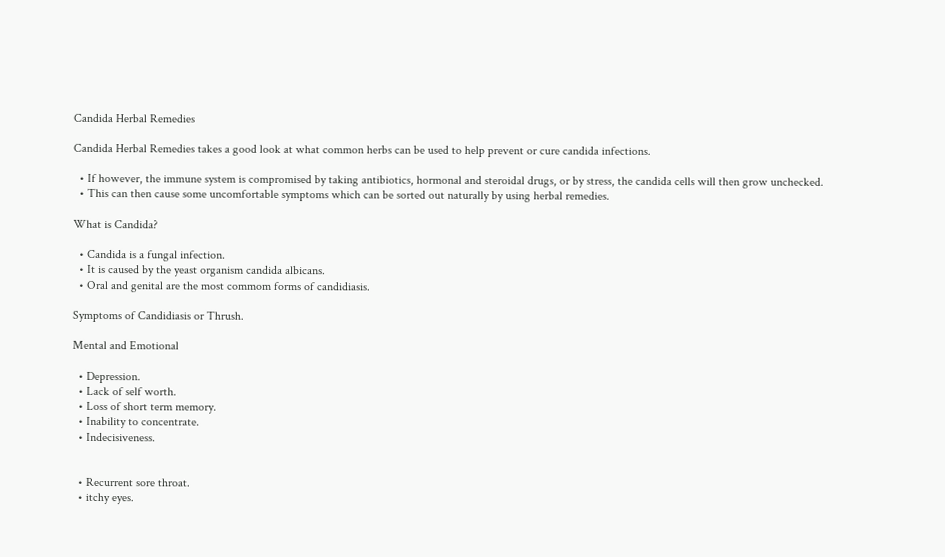Candida Herbal Remedies

Candida Herbal Remedies takes a good look at what common herbs can be used to help prevent or cure candida infections.

  • If however, the immune system is compromised by taking antibiotics, hormonal and steroidal drugs, or by stress, the candida cells will then grow unchecked.
  • This can then cause some uncomfortable symptoms which can be sorted out naturally by using herbal remedies.

What is Candida?

  • Candida is a fungal infection.
  • It is caused by the yeast organism candida albicans.
  • Oral and genital are the most commom forms of candidiasis.

Symptoms of Candidiasis or Thrush.

Mental and Emotional

  • Depression.
  • Lack of self worth.
  • Loss of short term memory.
  • Inability to concentrate.
  • Indecisiveness.


  • Recurrent sore throat.
  • itchy eyes.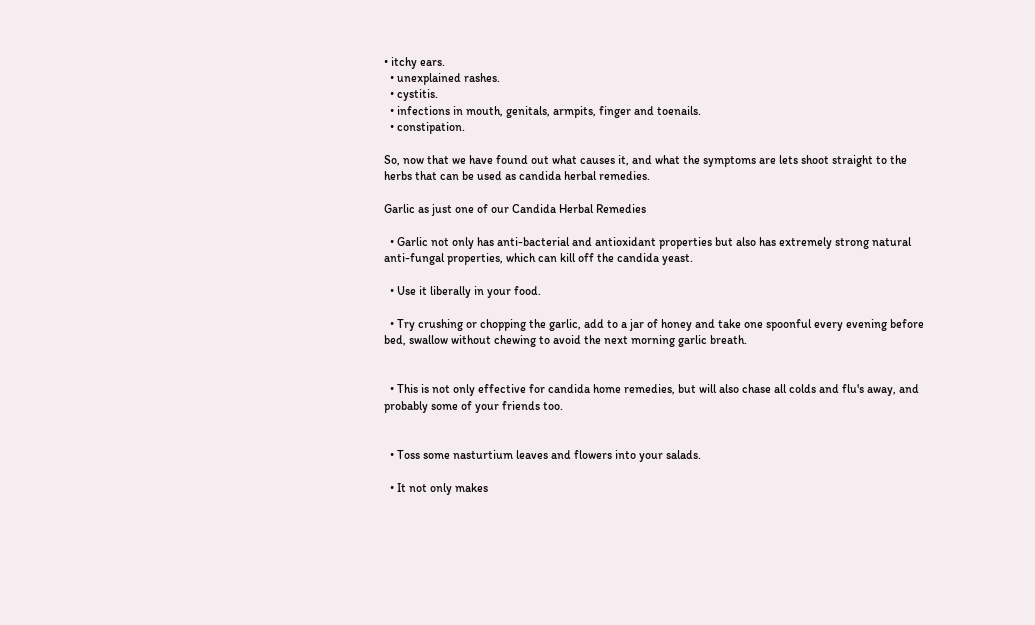• itchy ears.
  • unexplained rashes.
  • cystitis.
  • infections in mouth, genitals, armpits, finger and toenails.
  • constipation.

So, now that we have found out what causes it, and what the symptoms are lets shoot straight to the herbs that can be used as candida herbal remedies.

Garlic as just one of our Candida Herbal Remedies

  • Garlic not only has anti-bacterial and antioxidant properties but also has extremely strong natural anti-fungal properties, which can kill off the candida yeast.

  • Use it liberally in your food.

  • Try crushing or chopping the garlic, add to a jar of honey and take one spoonful every evening before bed, swallow without chewing to avoid the next morning garlic breath.


  • This is not only effective for candida home remedies, but will also chase all colds and flu's away, and probably some of your friends too.


  • Toss some nasturtium leaves and flowers into your salads.

  • It not only makes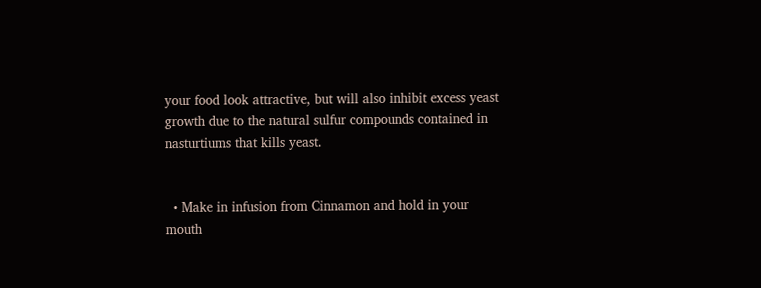your food look attractive, but will also inhibit excess yeast growth due to the natural sulfur compounds contained in nasturtiums that kills yeast.


  • Make in infusion from Cinnamon and hold in your mouth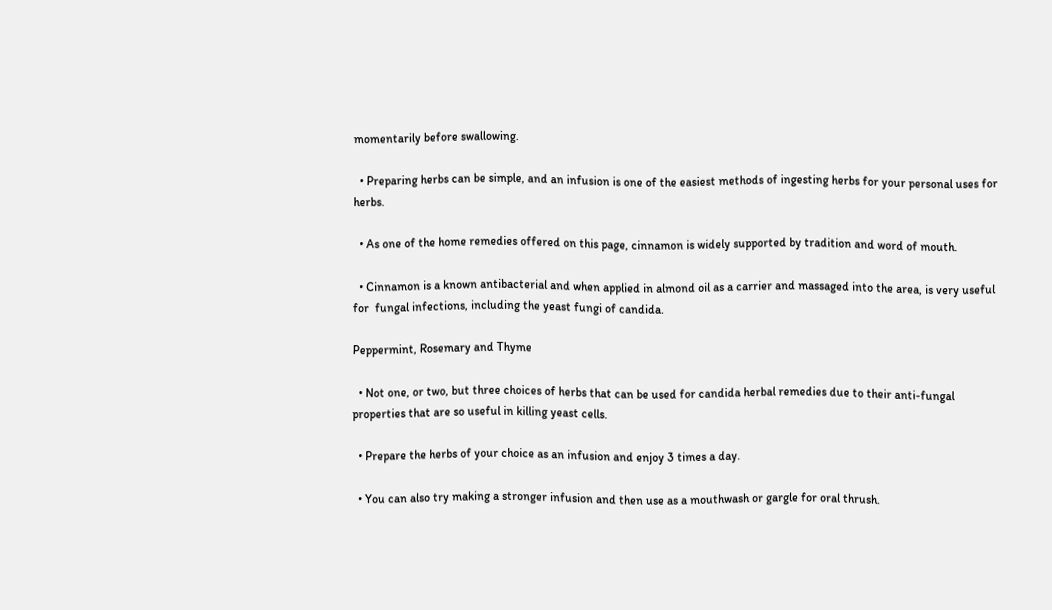momentarily before swallowing.

  • Preparing herbs can be simple, and an infusion is one of the easiest methods of ingesting herbs for your personal uses for herbs.

  • As one of the home remedies offered on this page, cinnamon is widely supported by tradition and word of mouth.

  • Cinnamon is a known antibacterial and when applied in almond oil as a carrier and massaged into the area, is very useful for  fungal infections, including the yeast fungi of candida.

Peppermint, Rosemary and Thyme

  • Not one, or two, but three choices of herbs that can be used for candida herbal remedies due to their anti-fungal properties that are so useful in killing yeast cells.

  • Prepare the herbs of your choice as an infusion and enjoy 3 times a day.

  • You can also try making a stronger infusion and then use as a mouthwash or gargle for oral thrush.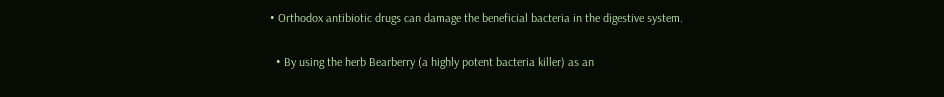• Orthodox antibiotic drugs can damage the beneficial bacteria in the digestive system.

  • By using the herb Bearberry (a highly potent bacteria killer) as an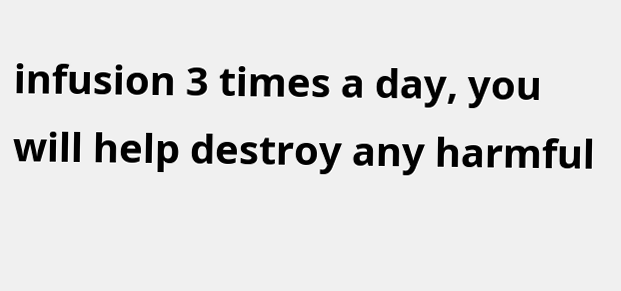infusion 3 times a day, you will help destroy any harmful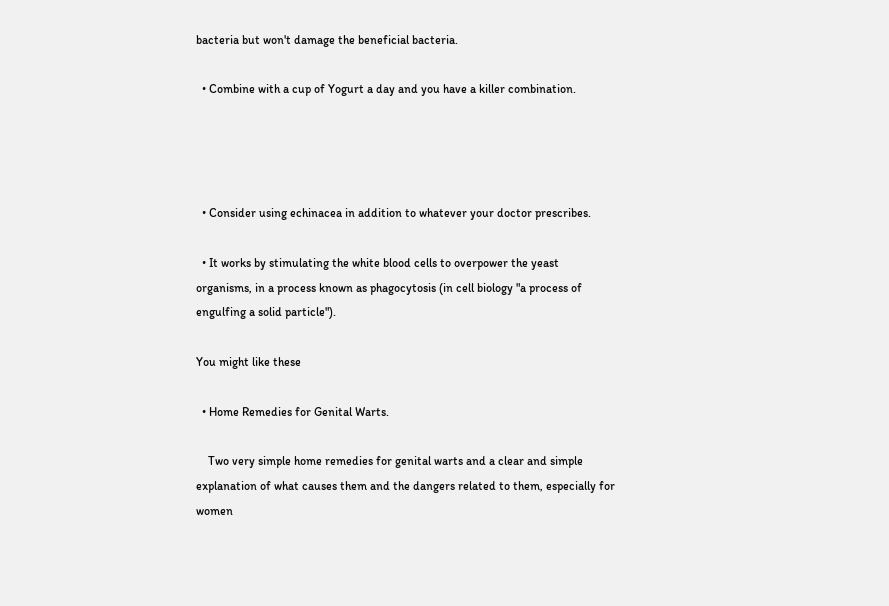bacteria but won't damage the beneficial bacteria.

  • Combine with a cup of Yogurt a day and you have a killer combination.




  • Consider using echinacea in addition to whatever your doctor prescribes.

  • It works by stimulating the white blood cells to overpower the yeast organisms, in a process known as phagocytosis (in cell biology "a process of engulfing a solid particle").

You might like these

  • Home Remedies for Genital Warts.

    Two very simple home remedies for genital warts and a clear and simple explanation of what causes them and the dangers related to them, especially for women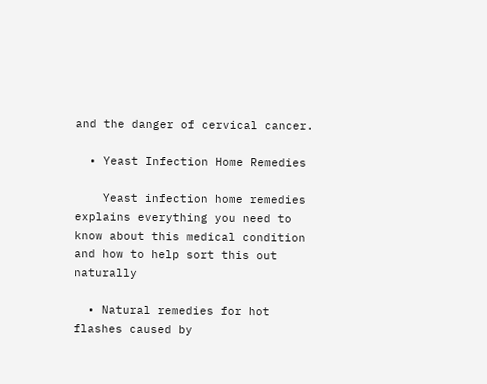and the danger of cervical cancer.

  • Yeast Infection Home Remedies

    Yeast infection home remedies explains everything you need to know about this medical condition and how to help sort this out naturally

  • Natural remedies for hot flashes caused by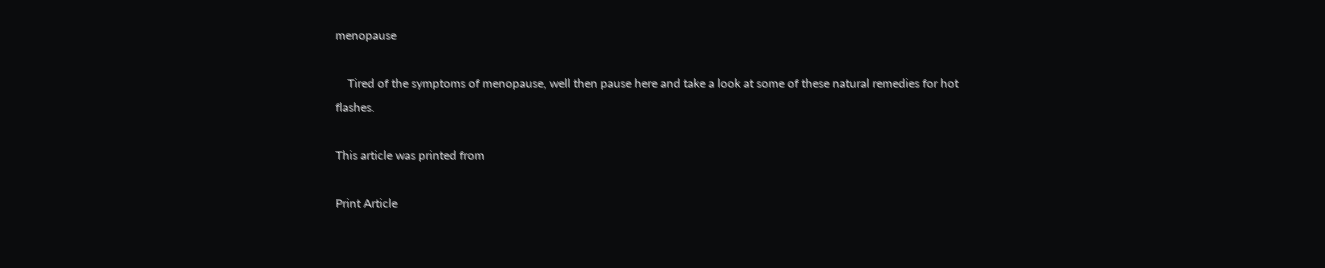menopause

    Tired of the symptoms of menopause, well then pause here and take a look at some of these natural remedies for hot flashes.

This article was printed from

Print Article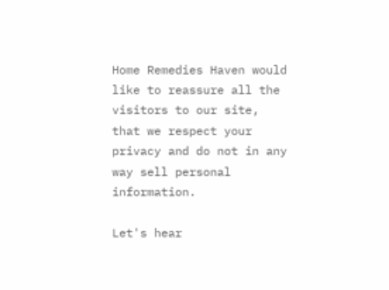Home Remedies Haven would like to reassure all the visitors to our site, that we respect your privacy and do not in any way sell personal information.

Let's hear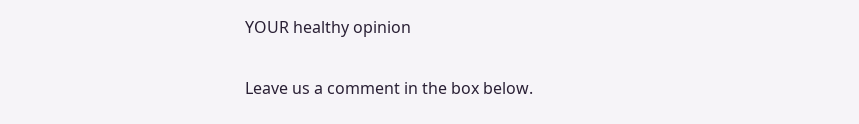YOUR healthy opinion

Leave us a comment in the box below.